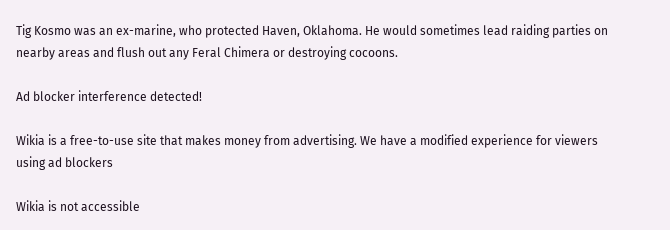Tig Kosmo was an ex-marine, who protected Haven, Oklahoma. He would sometimes lead raiding parties on nearby areas and flush out any Feral Chimera or destroying cocoons.

Ad blocker interference detected!

Wikia is a free-to-use site that makes money from advertising. We have a modified experience for viewers using ad blockers

Wikia is not accessible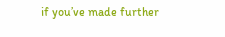if you’ve made further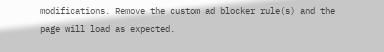modifications. Remove the custom ad blocker rule(s) and the page will load as expected.